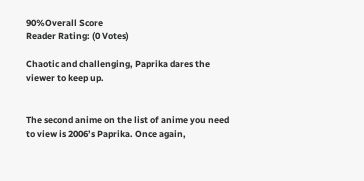90%Overall Score
Reader Rating: (0 Votes)

Chaotic and challenging, Paprika dares the viewer to keep up.


The second anime on the list of anime you need to view is 2006’s Paprika. Once again,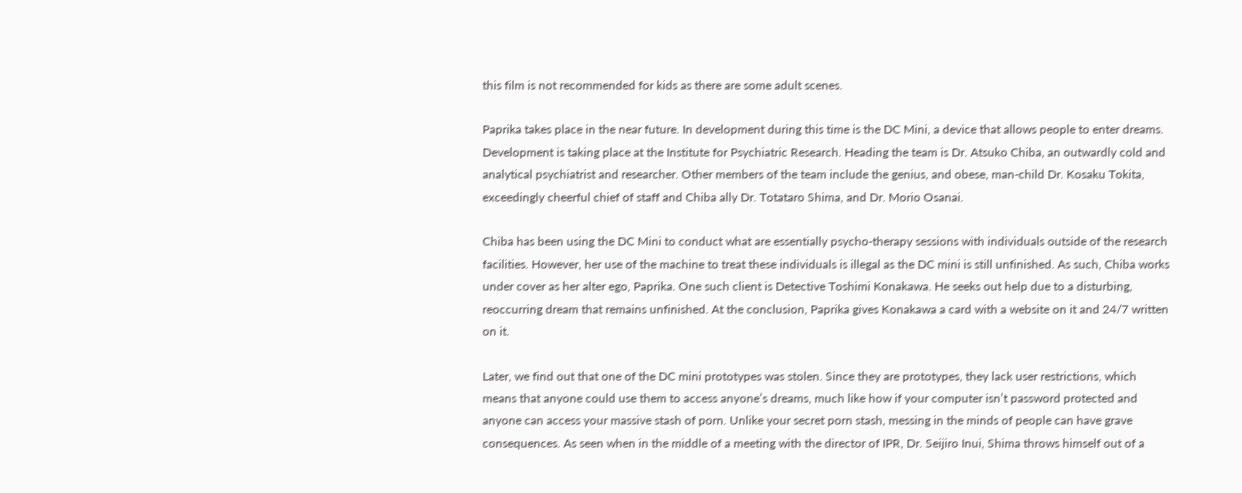this film is not recommended for kids as there are some adult scenes.

Paprika takes place in the near future. In development during this time is the DC Mini, a device that allows people to enter dreams. Development is taking place at the Institute for Psychiatric Research. Heading the team is Dr. Atsuko Chiba, an outwardly cold and analytical psychiatrist and researcher. Other members of the team include the genius, and obese, man-child Dr. Kosaku Tokita, exceedingly cheerful chief of staff and Chiba ally Dr. Totataro Shima, and Dr. Morio Osanai.

Chiba has been using the DC Mini to conduct what are essentially psycho-therapy sessions with individuals outside of the research facilities. However, her use of the machine to treat these individuals is illegal as the DC mini is still unfinished. As such, Chiba works under cover as her alter ego, Paprika. One such client is Detective Toshimi Konakawa. He seeks out help due to a disturbing, reoccurring dream that remains unfinished. At the conclusion, Paprika gives Konakawa a card with a website on it and 24/7 written on it.

Later, we find out that one of the DC mini prototypes was stolen. Since they are prototypes, they lack user restrictions, which means that anyone could use them to access anyone’s dreams, much like how if your computer isn’t password protected and anyone can access your massive stash of porn. Unlike your secret porn stash, messing in the minds of people can have grave consequences. As seen when in the middle of a meeting with the director of IPR, Dr. Seijiro Inui, Shima throws himself out of a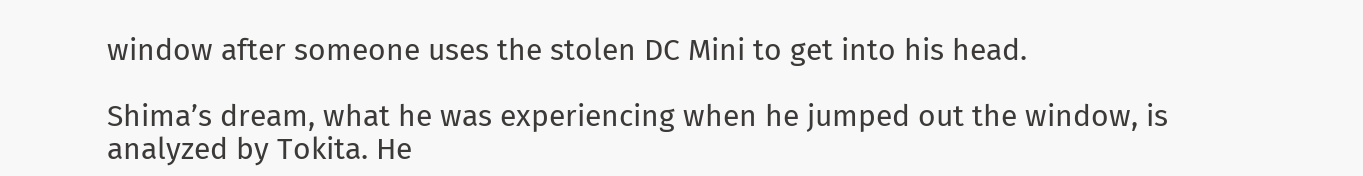window after someone uses the stolen DC Mini to get into his head.

Shima’s dream, what he was experiencing when he jumped out the window, is analyzed by Tokita. He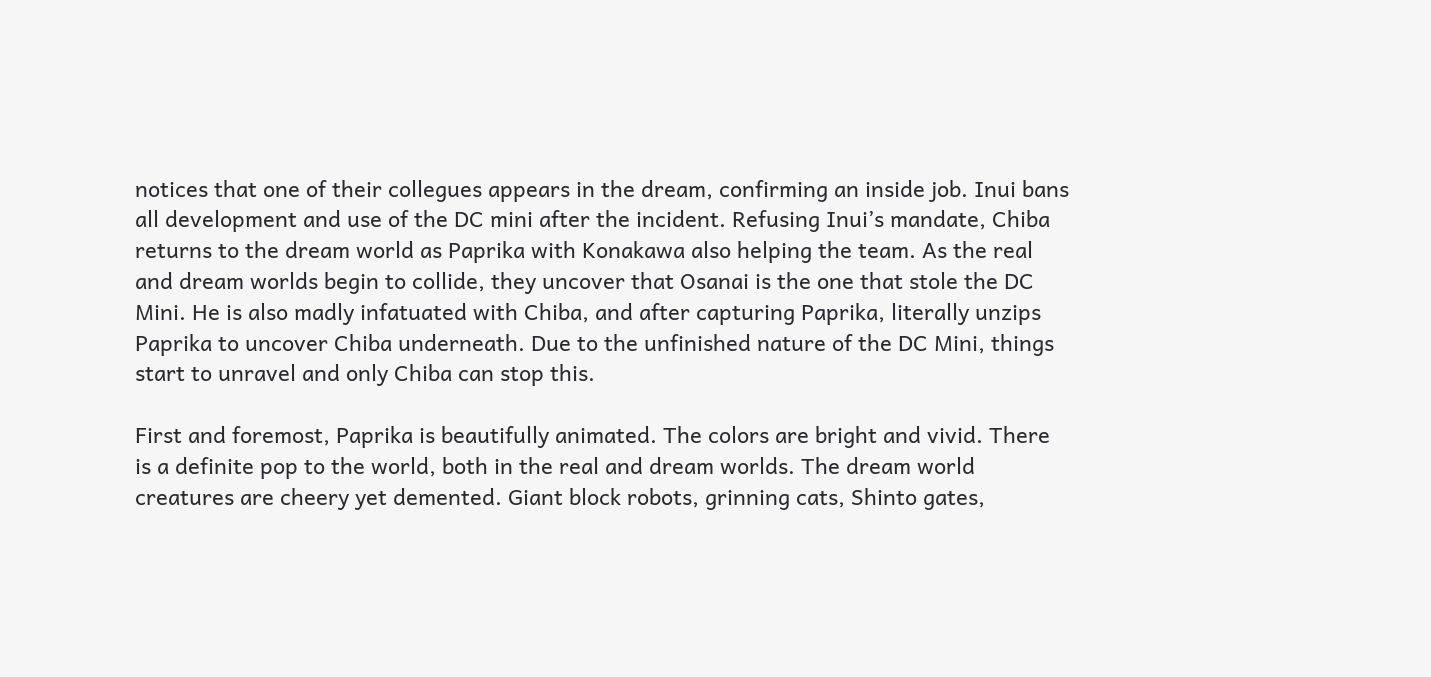notices that one of their collegues appears in the dream, confirming an inside job. Inui bans all development and use of the DC mini after the incident. Refusing Inui’s mandate, Chiba returns to the dream world as Paprika with Konakawa also helping the team. As the real and dream worlds begin to collide, they uncover that Osanai is the one that stole the DC Mini. He is also madly infatuated with Chiba, and after capturing Paprika, literally unzips Paprika to uncover Chiba underneath. Due to the unfinished nature of the DC Mini, things start to unravel and only Chiba can stop this.

First and foremost, Paprika is beautifully animated. The colors are bright and vivid. There is a definite pop to the world, both in the real and dream worlds. The dream world creatures are cheery yet demented. Giant block robots, grinning cats, Shinto gates,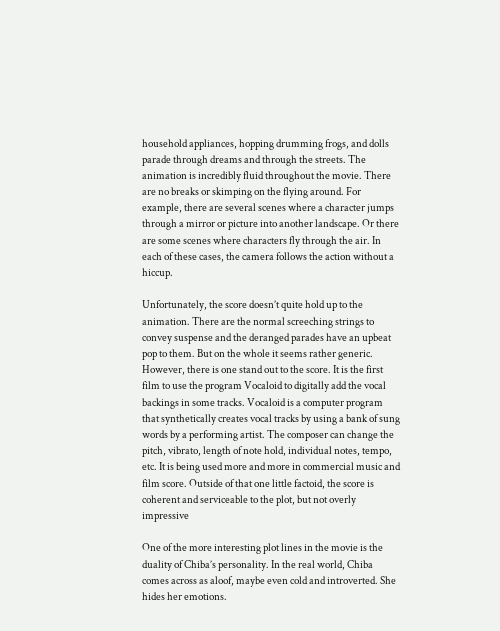household appliances, hopping drumming frogs, and dolls parade through dreams and through the streets. The animation is incredibly fluid throughout the movie. There are no breaks or skimping on the flying around. For example, there are several scenes where a character jumps through a mirror or picture into another landscape. Or there are some scenes where characters fly through the air. In each of these cases, the camera follows the action without a hiccup.

Unfortunately, the score doesn’t quite hold up to the animation. There are the normal screeching strings to convey suspense and the deranged parades have an upbeat pop to them. But on the whole it seems rather generic. However, there is one stand out to the score. It is the first film to use the program Vocaloid to digitally add the vocal backings in some tracks. Vocaloid is a computer program that synthetically creates vocal tracks by using a bank of sung words by a performing artist. The composer can change the pitch, vibrato, length of note hold, individual notes, tempo, etc. It is being used more and more in commercial music and film score. Outside of that one little factoid, the score is coherent and serviceable to the plot, but not overly impressive

One of the more interesting plot lines in the movie is the duality of Chiba’s personality. In the real world, Chiba comes across as aloof, maybe even cold and introverted. She hides her emotions.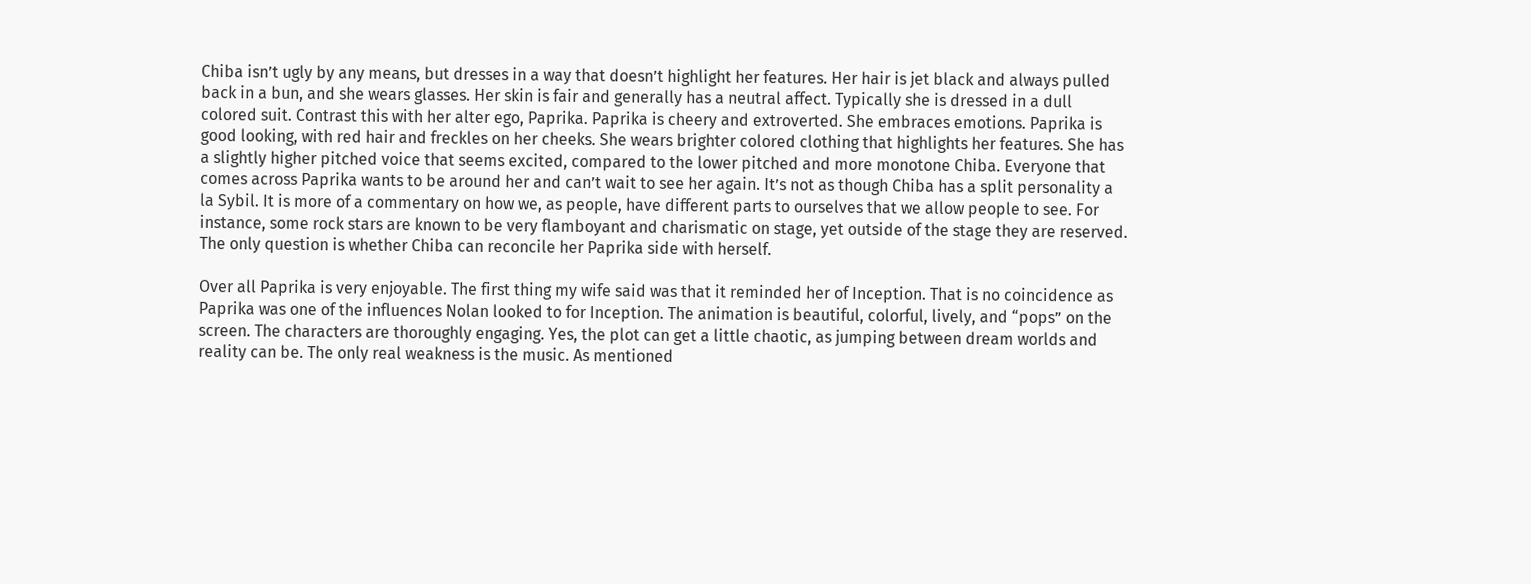Chiba isn’t ugly by any means, but dresses in a way that doesn’t highlight her features. Her hair is jet black and always pulled back in a bun, and she wears glasses. Her skin is fair and generally has a neutral affect. Typically she is dressed in a dull colored suit. Contrast this with her alter ego, Paprika. Paprika is cheery and extroverted. She embraces emotions. Paprika is good looking, with red hair and freckles on her cheeks. She wears brighter colored clothing that highlights her features. She has a slightly higher pitched voice that seems excited, compared to the lower pitched and more monotone Chiba. Everyone that comes across Paprika wants to be around her and can’t wait to see her again. It’s not as though Chiba has a split personality a la Sybil. It is more of a commentary on how we, as people, have different parts to ourselves that we allow people to see. For instance, some rock stars are known to be very flamboyant and charismatic on stage, yet outside of the stage they are reserved. The only question is whether Chiba can reconcile her Paprika side with herself.

Over all Paprika is very enjoyable. The first thing my wife said was that it reminded her of Inception. That is no coincidence as Paprika was one of the influences Nolan looked to for Inception. The animation is beautiful, colorful, lively, and “pops” on the screen. The characters are thoroughly engaging. Yes, the plot can get a little chaotic, as jumping between dream worlds and reality can be. The only real weakness is the music. As mentioned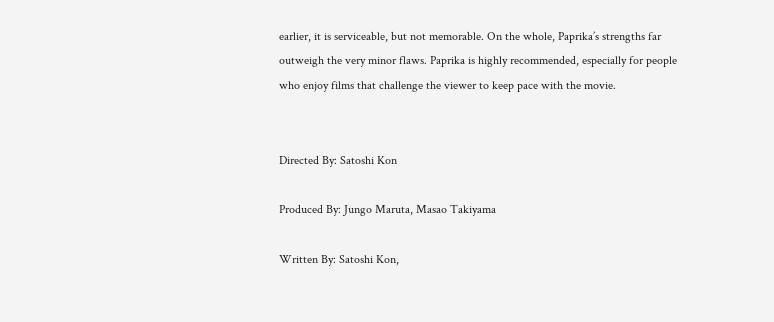earlier, it is serviceable, but not memorable. On the whole, Paprika’s strengths far outweigh the very minor flaws. Paprika is highly recommended, especially for people who enjoy films that challenge the viewer to keep pace with the movie.


Directed By: Satoshi Kon

Produced By: Jungo Maruta, Masao Takiyama

Written By: Satoshi Kon,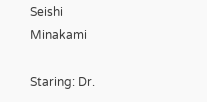Seishi Minakami

Staring: Dr.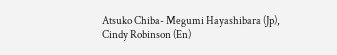Atsuko Chiba- Megumi Hayashibara (Jp), Cindy Robinson (En)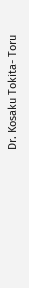Dr. Kosaku Tokita- Toru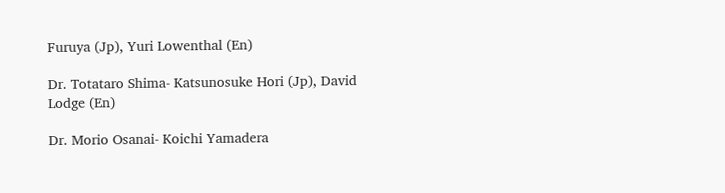Furuya (Jp), Yuri Lowenthal (En)

Dr. Totataro Shima- Katsunosuke Hori (Jp), David Lodge (En)

Dr. Morio Osanai- Koichi Yamadera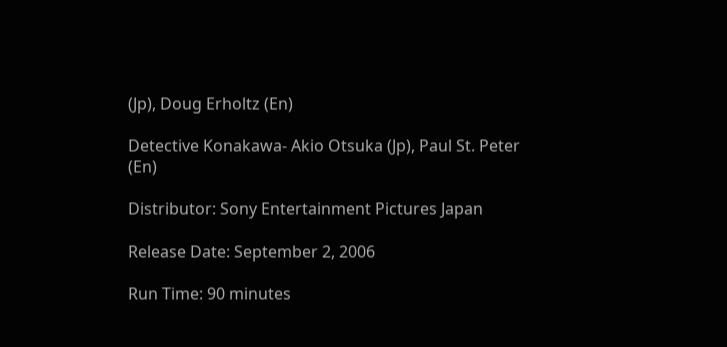(Jp), Doug Erholtz (En)

Detective Konakawa- Akio Otsuka (Jp), Paul St. Peter (En)

Distributor: Sony Entertainment Pictures Japan

Release Date: September 2, 2006

Run Time: 90 minutes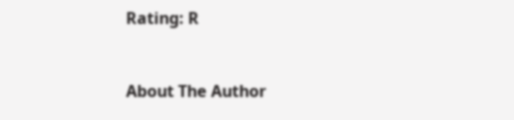Rating: R


About The Author